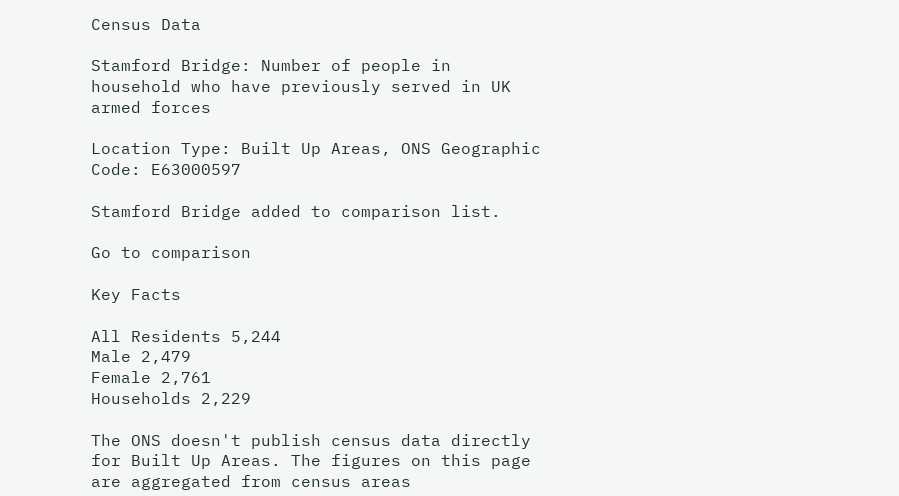Census Data

Stamford Bridge: Number of people in household who have previously served in UK armed forces

Location Type: Built Up Areas, ONS Geographic Code: E63000597

Stamford Bridge added to comparison list.

Go to comparison

Key Facts

All Residents 5,244
Male 2,479
Female 2,761
Households 2,229

The ONS doesn't publish census data directly for Built Up Areas. The figures on this page are aggregated from census areas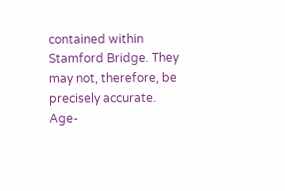contained within Stamford Bridge. They may not, therefore, be precisely accurate. Age-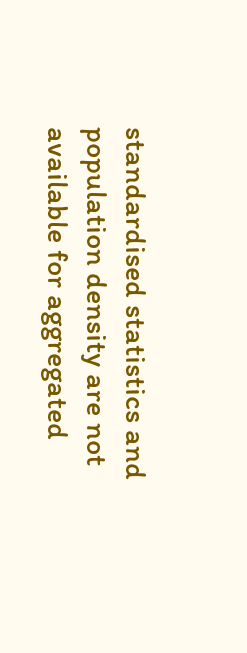standardised statistics and population density are not available for aggregated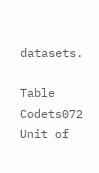datasets.

Table Codets072
Unit of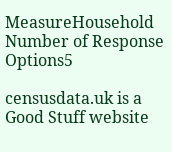MeasureHousehold
Number of Response Options5

censusdata.uk is a Good Stuff website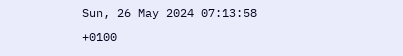Sun, 26 May 2024 07:13:58 +0100